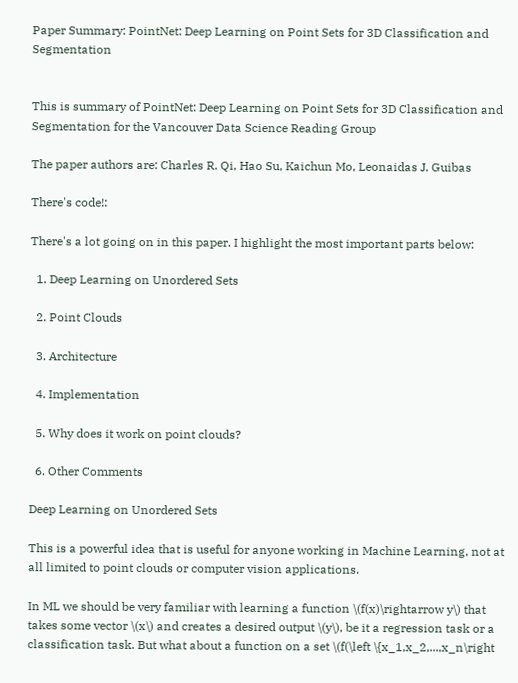Paper Summary: PointNet: Deep Learning on Point Sets for 3D Classification and Segmentation


This is summary of PointNet: Deep Learning on Point Sets for 3D Classification and Segmentation for the Vancouver Data Science Reading Group

The paper authors are: Charles R. Qi, Hao Su, Kaichun Mo, Leonaidas J. Guibas

There's code!:

There's a lot going on in this paper. I highlight the most important parts below:

  1. Deep Learning on Unordered Sets

  2. Point Clouds

  3. Architecture

  4. Implementation

  5. Why does it work on point clouds?

  6. Other Comments

Deep Learning on Unordered Sets

This is a powerful idea that is useful for anyone working in Machine Learning, not at all limited to point clouds or computer vision applications.

In ML we should be very familiar with learning a function \(f(x)\rightarrow y\) that takes some vector \(x\) and creates a desired output \(y\), be it a regression task or a classification task. But what about a function on a set \(f(\left \{x_1,x_2,...,x_n\right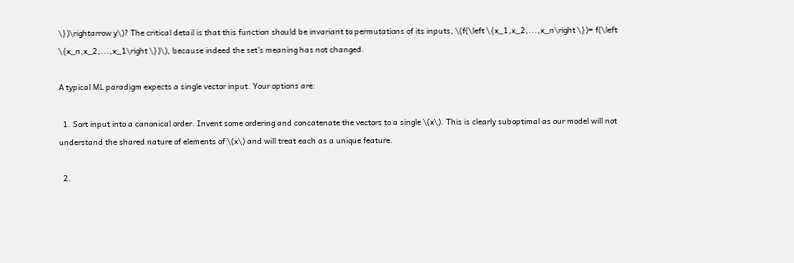\})\rightarrow y\)? The critical detail is that this function should be invariant to permutations of its inputs, \(f(\left \{x_1,x_2,...,x_n\right \})= f(\left \{x_n,x_2,...,x_1\right \})\), because indeed the set's meaning has not changed.

A typical ML paradigm expects a single vector input. Your options are:

  1. Sort input into a canonical order. Invent some ordering and concatenate the vectors to a single \(x\). This is clearly suboptimal as our model will not understand the shared nature of elements of \(x\) and will treat each as a unique feature.

  2.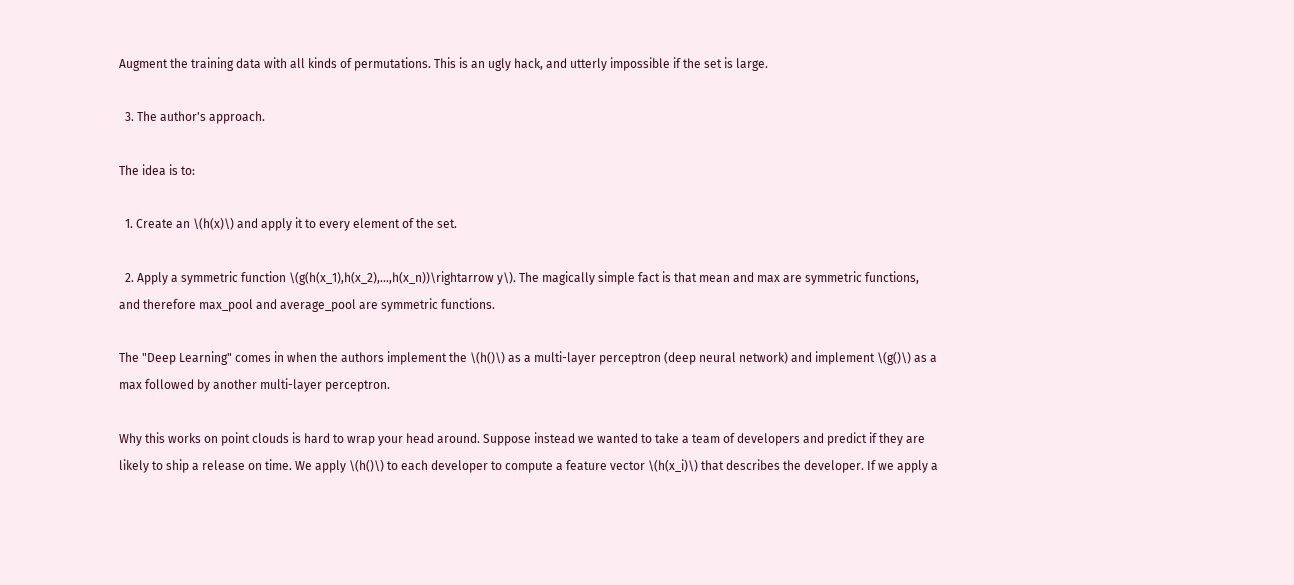Augment the training data with all kinds of permutations. This is an ugly hack, and utterly impossible if the set is large.

  3. The author's approach.

The idea is to:

  1. Create an \(h(x)\) and apply it to every element of the set.

  2. Apply a symmetric function \(g(h(x_1),h(x_2),...,h(x_n))\rightarrow y\). The magically simple fact is that mean and max are symmetric functions, and therefore max_pool and average_pool are symmetric functions.

The "Deep Learning" comes in when the authors implement the \(h()\) as a multi-layer perceptron (deep neural network) and implement \(g()\) as a max followed by another multi-layer perceptron.

Why this works on point clouds is hard to wrap your head around. Suppose instead we wanted to take a team of developers and predict if they are likely to ship a release on time. We apply \(h()\) to each developer to compute a feature vector \(h(x_i)\) that describes the developer. If we apply a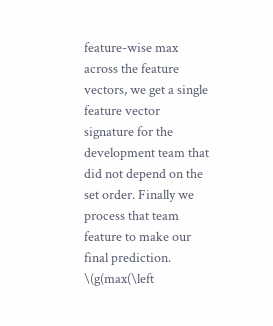feature-wise max across the feature vectors, we get a single feature vector signature for the development team that did not depend on the set order. Finally we process that team feature to make our final prediction. \(g(max(\left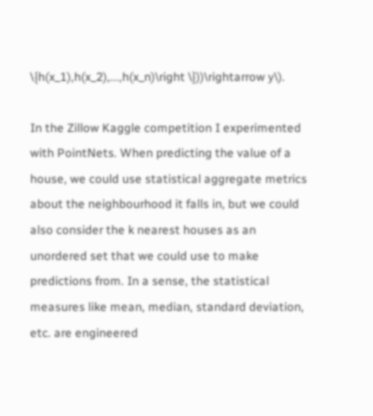\{h(x_1),h(x_2),...,h(x_n)\right \}))\rightarrow y\).

In the Zillow Kaggle competition I experimented with PointNets. When predicting the value of a house, we could use statistical aggregate metrics about the neighbourhood it falls in, but we could also consider the k nearest houses as an unordered set that we could use to make predictions from. In a sense, the statistical measures like mean, median, standard deviation, etc. are engineered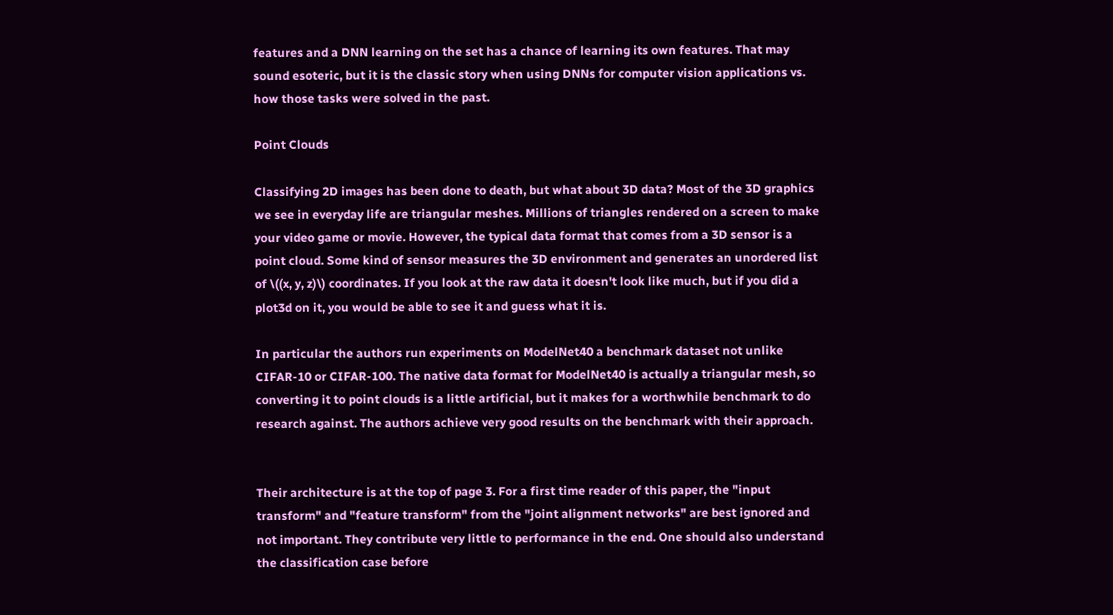features and a DNN learning on the set has a chance of learning its own features. That may sound esoteric, but it is the classic story when using DNNs for computer vision applications vs. how those tasks were solved in the past.

Point Clouds

Classifying 2D images has been done to death, but what about 3D data? Most of the 3D graphics we see in everyday life are triangular meshes. Millions of triangles rendered on a screen to make your video game or movie. However, the typical data format that comes from a 3D sensor is a point cloud. Some kind of sensor measures the 3D environment and generates an unordered list of \((x, y, z)\) coordinates. If you look at the raw data it doesn't look like much, but if you did a plot3d on it, you would be able to see it and guess what it is.

In particular the authors run experiments on ModelNet40 a benchmark dataset not unlike CIFAR-10 or CIFAR-100. The native data format for ModelNet40 is actually a triangular mesh, so converting it to point clouds is a little artificial, but it makes for a worthwhile benchmark to do research against. The authors achieve very good results on the benchmark with their approach.


Their architecture is at the top of page 3. For a first time reader of this paper, the "input transform" and "feature transform" from the "joint alignment networks" are best ignored and not important. They contribute very little to performance in the end. One should also understand the classification case before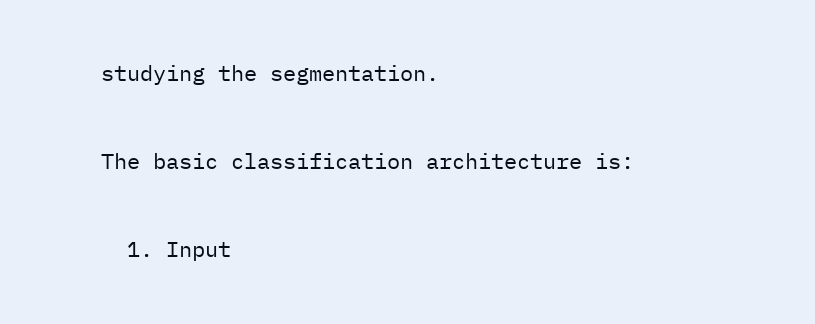studying the segmentation.

The basic classification architecture is:

  1. Input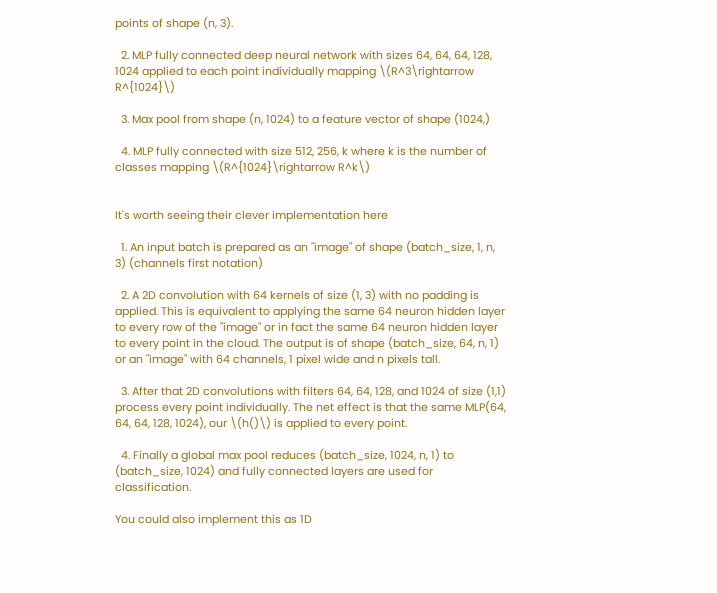points of shape (n, 3).

  2. MLP fully connected deep neural network with sizes 64, 64, 64, 128, 1024 applied to each point individually mapping \(R^3\rightarrow R^{1024}\)

  3. Max pool from shape (n, 1024) to a feature vector of shape (1024,)

  4. MLP fully connected with size 512, 256, k where k is the number of classes mapping \(R^{1024}\rightarrow R^k\)


It's worth seeing their clever implementation here

  1. An input batch is prepared as an "image" of shape (batch_size, 1, n, 3) (channels first notation)

  2. A 2D convolution with 64 kernels of size (1, 3) with no padding is applied. This is equivalent to applying the same 64 neuron hidden layer to every row of the "image" or in fact the same 64 neuron hidden layer to every point in the cloud. The output is of shape (batch_size, 64, n, 1) or an "image" with 64 channels, 1 pixel wide and n pixels tall.

  3. After that 2D convolutions with filters 64, 64, 128, and 1024 of size (1,1) process every point individually. The net effect is that the same MLP(64, 64, 64, 128, 1024), our \(h()\) is applied to every point.

  4. Finally a global max pool reduces (batch_size, 1024, n, 1) to (batch_size, 1024) and fully connected layers are used for classification.

You could also implement this as 1D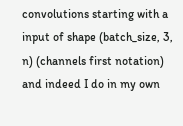convolutions starting with a input of shape (batch_size, 3, n) (channels first notation) and indeed I do in my own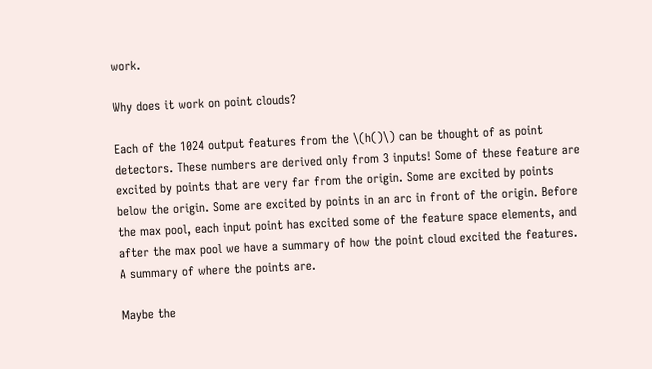work.

Why does it work on point clouds?

Each of the 1024 output features from the \(h()\) can be thought of as point detectors. These numbers are derived only from 3 inputs! Some of these feature are excited by points that are very far from the origin. Some are excited by points below the origin. Some are excited by points in an arc in front of the origin. Before the max pool, each input point has excited some of the feature space elements, and after the max pool we have a summary of how the point cloud excited the features. A summary of where the points are.

Maybe the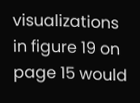visualizations in figure 19 on page 15 would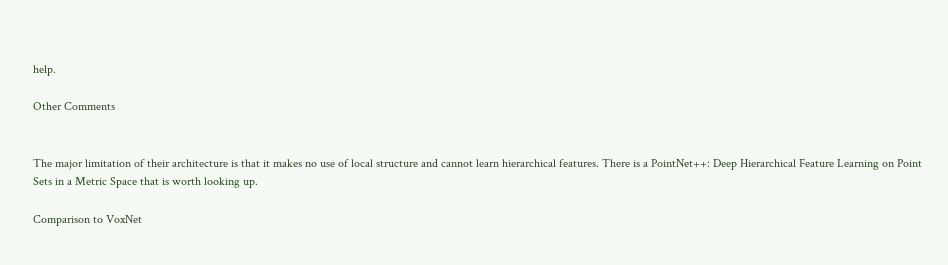help.

Other Comments


The major limitation of their architecture is that it makes no use of local structure and cannot learn hierarchical features. There is a PointNet++: Deep Hierarchical Feature Learning on Point Sets in a Metric Space that is worth looking up.

Comparison to VoxNet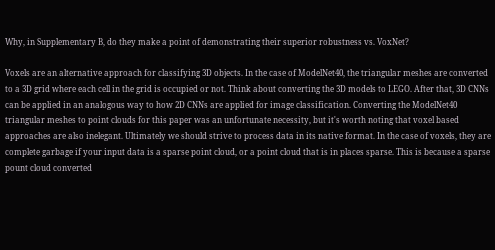Why, in Supplementary B, do they make a point of demonstrating their superior robustness vs. VoxNet?

Voxels are an alternative approach for classifying 3D objects. In the case of ModelNet40, the triangular meshes are converted to a 3D grid where each cell in the grid is occupied or not. Think about converting the 3D models to LEGO. After that, 3D CNNs can be applied in an analogous way to how 2D CNNs are applied for image classification. Converting the ModelNet40 triangular meshes to point clouds for this paper was an unfortunate necessity, but it's worth noting that voxel based approaches are also inelegant. Ultimately we should strive to process data in its native format. In the case of voxels, they are complete garbage if your input data is a sparse point cloud, or a point cloud that is in places sparse. This is because a sparse pount cloud converted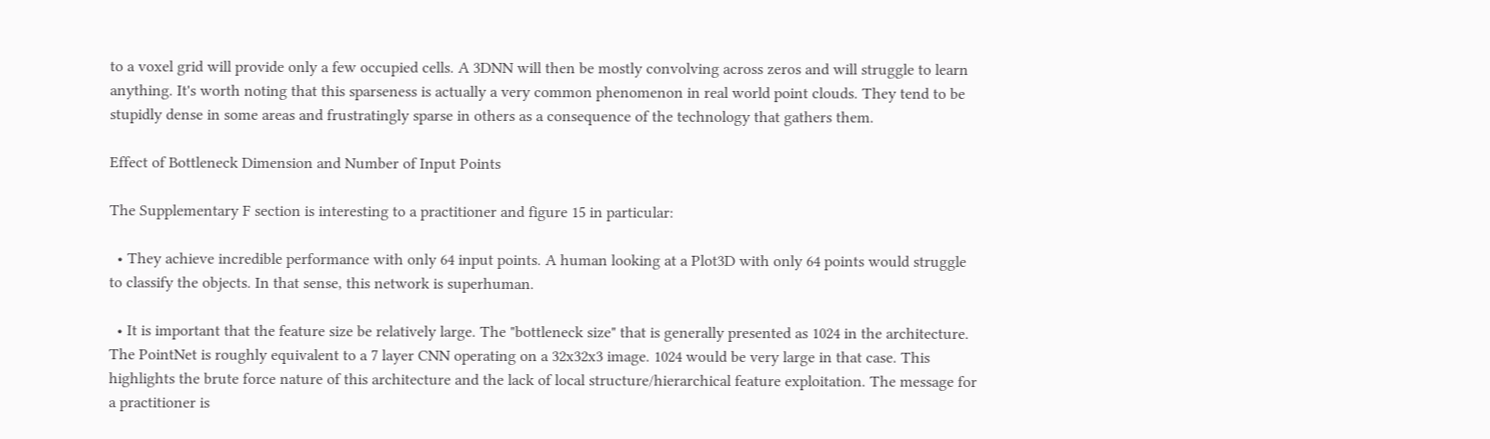to a voxel grid will provide only a few occupied cells. A 3DNN will then be mostly convolving across zeros and will struggle to learn anything. It's worth noting that this sparseness is actually a very common phenomenon in real world point clouds. They tend to be stupidly dense in some areas and frustratingly sparse in others as a consequence of the technology that gathers them.

Effect of Bottleneck Dimension and Number of Input Points

The Supplementary F section is interesting to a practitioner and figure 15 in particular:

  • They achieve incredible performance with only 64 input points. A human looking at a Plot3D with only 64 points would struggle to classify the objects. In that sense, this network is superhuman.

  • It is important that the feature size be relatively large. The "bottleneck size" that is generally presented as 1024 in the architecture. The PointNet is roughly equivalent to a 7 layer CNN operating on a 32x32x3 image. 1024 would be very large in that case. This highlights the brute force nature of this architecture and the lack of local structure/hierarchical feature exploitation. The message for a practitioner is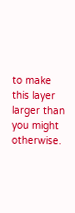to make this layer larger than you might otherwise.